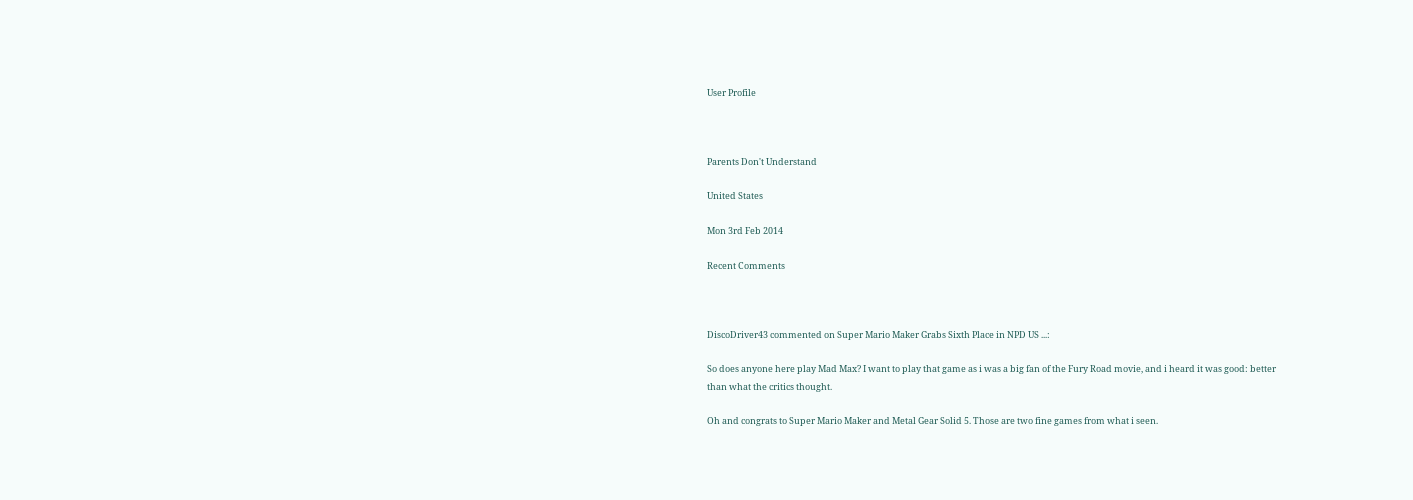User Profile



Parents Don't Understand

United States

Mon 3rd Feb 2014

Recent Comments



DiscoDriver43 commented on Super Mario Maker Grabs Sixth Place in NPD US ...:

So does anyone here play Mad Max? I want to play that game as i was a big fan of the Fury Road movie, and i heard it was good: better than what the critics thought.

Oh and congrats to Super Mario Maker and Metal Gear Solid 5. Those are two fine games from what i seen.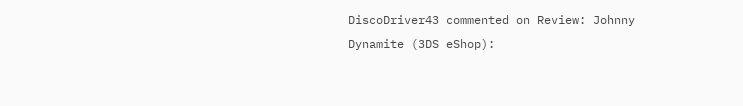DiscoDriver43 commented on Review: Johnny Dynamite (3DS eShop):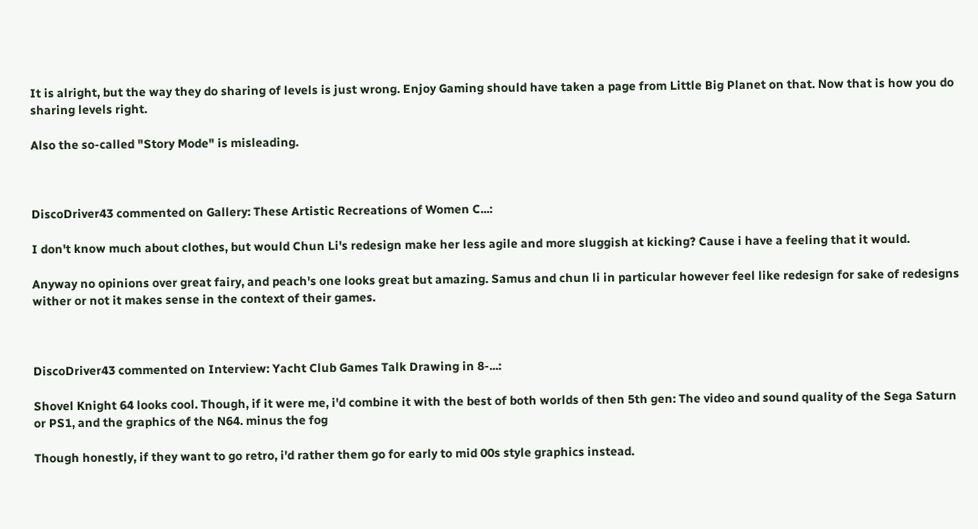It is alright, but the way they do sharing of levels is just wrong. Enjoy Gaming should have taken a page from Little Big Planet on that. Now that is how you do sharing levels right.

Also the so-called "Story Mode" is misleading.



DiscoDriver43 commented on Gallery: These Artistic Recreations of Women C...:

I don't know much about clothes, but would Chun Li's redesign make her less agile and more sluggish at kicking? Cause i have a feeling that it would.

Anyway no opinions over great fairy, and peach's one looks great but amazing. Samus and chun li in particular however feel like redesign for sake of redesigns wither or not it makes sense in the context of their games.



DiscoDriver43 commented on Interview: Yacht Club Games Talk Drawing in 8-...:

Shovel Knight 64 looks cool. Though, if it were me, i'd combine it with the best of both worlds of then 5th gen: The video and sound quality of the Sega Saturn or PS1, and the graphics of the N64. minus the fog

Though honestly, if they want to go retro, i'd rather them go for early to mid 00s style graphics instead.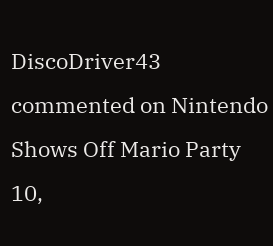DiscoDriver43 commented on Nintendo Shows Off Mario Party 10,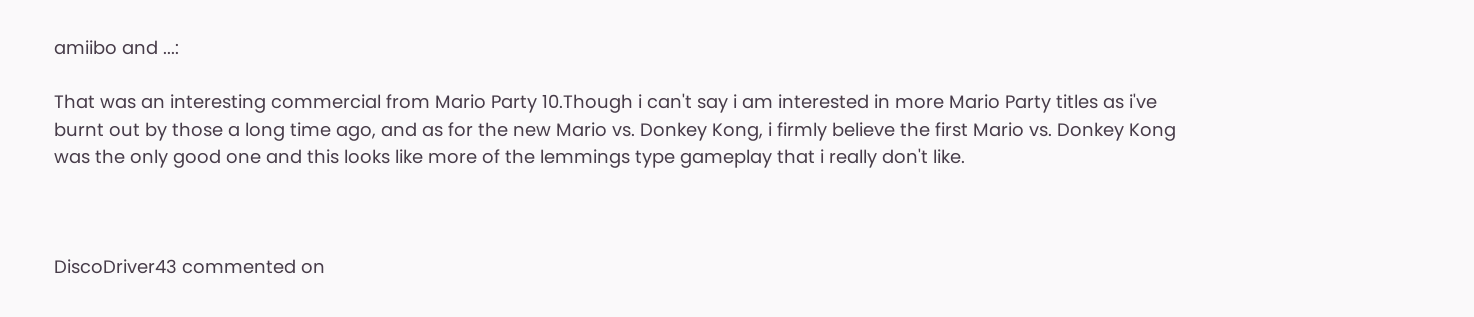amiibo and ...:

That was an interesting commercial from Mario Party 10.Though i can't say i am interested in more Mario Party titles as i've burnt out by those a long time ago, and as for the new Mario vs. Donkey Kong, i firmly believe the first Mario vs. Donkey Kong was the only good one and this looks like more of the lemmings type gameplay that i really don't like.



DiscoDriver43 commented on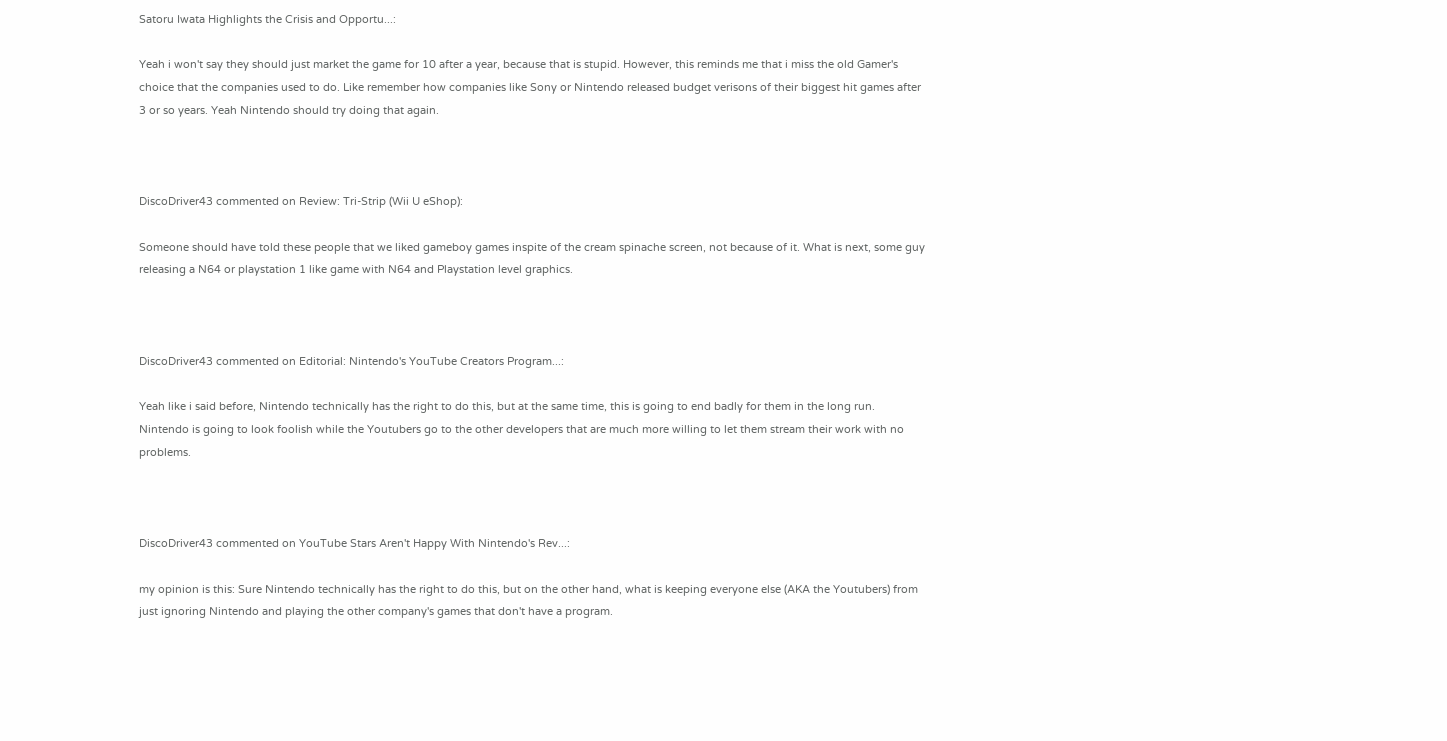Satoru Iwata Highlights the Crisis and Opportu...:

Yeah i won't say they should just market the game for 10 after a year, because that is stupid. However, this reminds me that i miss the old Gamer's choice that the companies used to do. Like remember how companies like Sony or Nintendo released budget verisons of their biggest hit games after 3 or so years. Yeah Nintendo should try doing that again.



DiscoDriver43 commented on Review: Tri-Strip (Wii U eShop):

Someone should have told these people that we liked gameboy games inspite of the cream spinache screen, not because of it. What is next, some guy releasing a N64 or playstation 1 like game with N64 and Playstation level graphics.



DiscoDriver43 commented on Editorial: Nintendo's YouTube Creators Program...:

Yeah like i said before, Nintendo technically has the right to do this, but at the same time, this is going to end badly for them in the long run. Nintendo is going to look foolish while the Youtubers go to the other developers that are much more willing to let them stream their work with no problems.



DiscoDriver43 commented on YouTube Stars Aren't Happy With Nintendo's Rev...:

my opinion is this: Sure Nintendo technically has the right to do this, but on the other hand, what is keeping everyone else (AKA the Youtubers) from just ignoring Nintendo and playing the other company's games that don't have a program.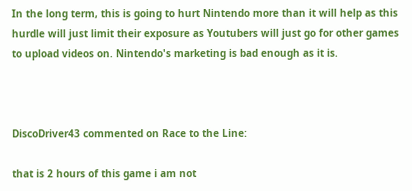In the long term, this is going to hurt Nintendo more than it will help as this hurdle will just limit their exposure as Youtubers will just go for other games to upload videos on. Nintendo's marketing is bad enough as it is.



DiscoDriver43 commented on Race to the Line:

that is 2 hours of this game i am not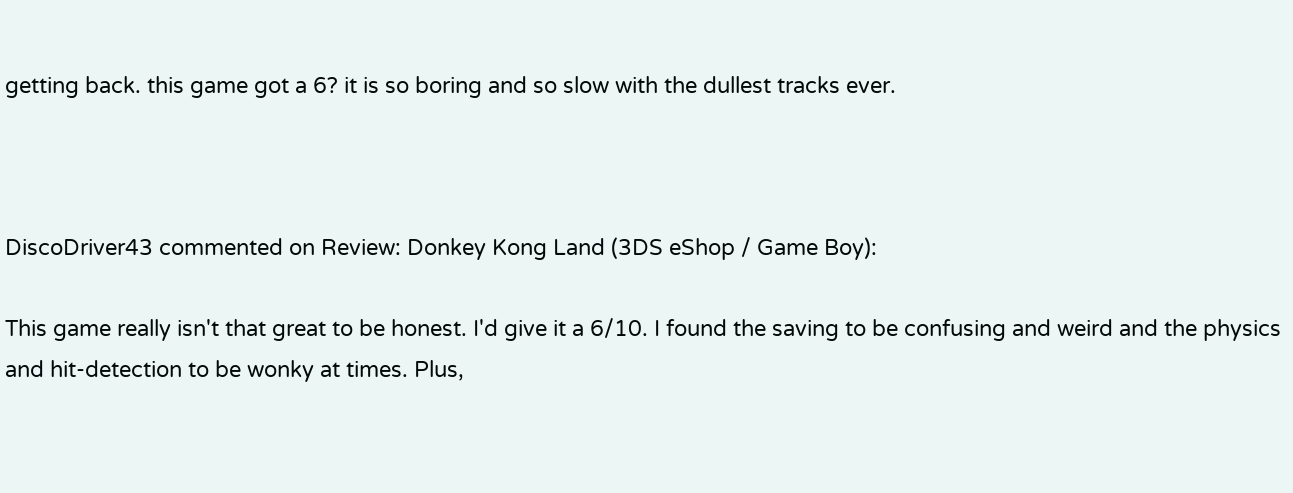getting back. this game got a 6? it is so boring and so slow with the dullest tracks ever.



DiscoDriver43 commented on Review: Donkey Kong Land (3DS eShop / Game Boy):

This game really isn't that great to be honest. I'd give it a 6/10. I found the saving to be confusing and weird and the physics and hit-detection to be wonky at times. Plus,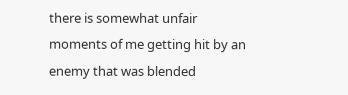there is somewhat unfair moments of me getting hit by an enemy that was blended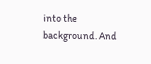into the background. And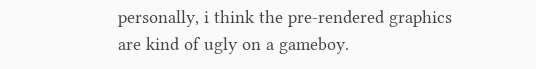personally, i think the pre-rendered graphics are kind of ugly on a gameboy.